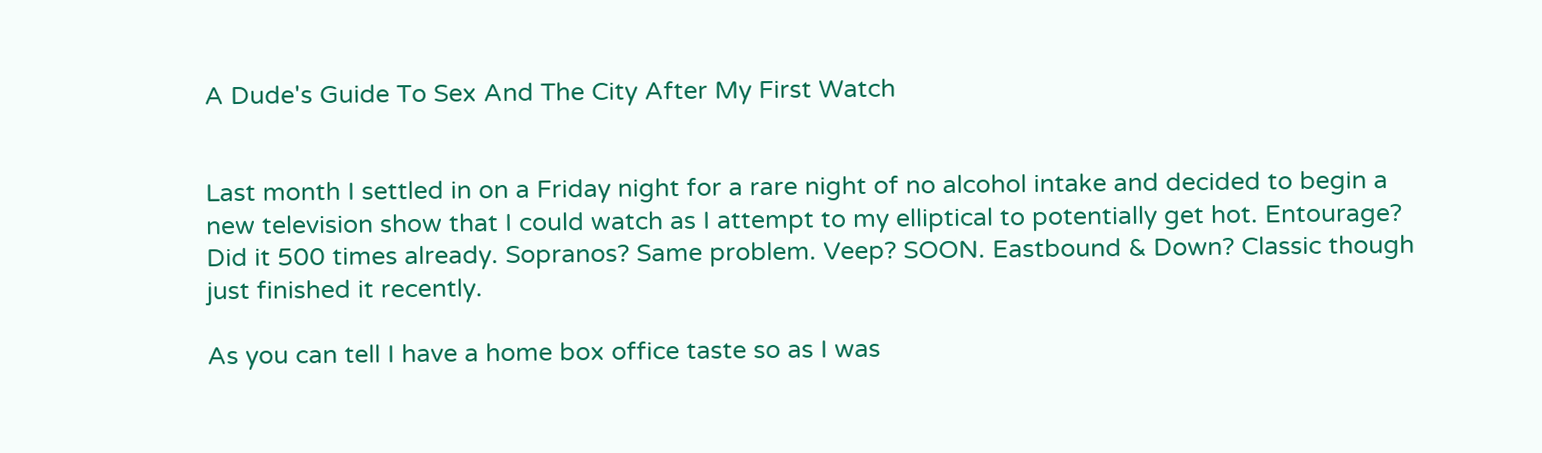A Dude's Guide To Sex And The City After My First Watch


Last month I settled in on a Friday night for a rare night of no alcohol intake and decided to begin a new television show that I could watch as I attempt to my elliptical to potentially get hot. Entourage? Did it 500 times already. Sopranos? Same problem. Veep? SOON. Eastbound & Down? Classic though just finished it recently.

As you can tell I have a home box office taste so as I was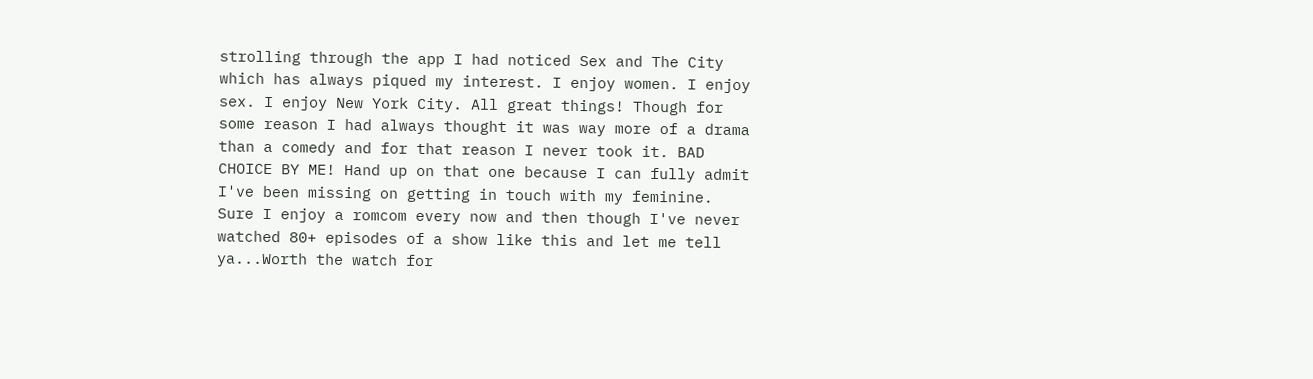strolling through the app I had noticed Sex and The City which has always piqued my interest. I enjoy women. I enjoy sex. I enjoy New York City. All great things! Though for some reason I had always thought it was way more of a drama than a comedy and for that reason I never took it. BAD CHOICE BY ME! Hand up on that one because I can fully admit I've been missing on getting in touch with my feminine. Sure I enjoy a romcom every now and then though I've never watched 80+ episodes of a show like this and let me tell ya...Worth the watch for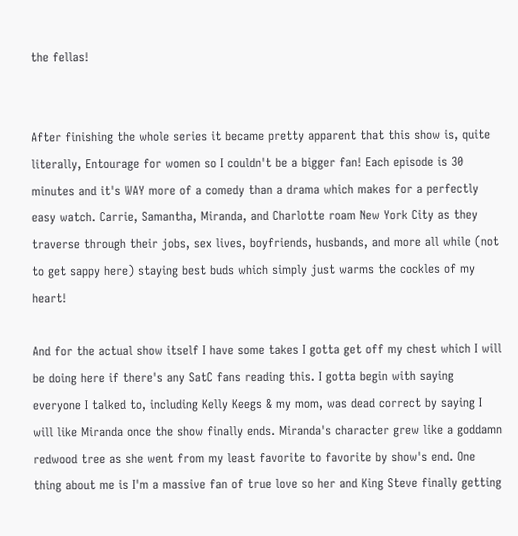the fellas!


After finishing the whole series it became pretty apparent that this show is, quite literally, Entourage for women so I couldn't be a bigger fan! Each episode is 30 minutes and it's WAY more of a comedy than a drama which makes for a perfectly easy watch. Carrie, Samantha, Miranda, and Charlotte roam New York City as they traverse through their jobs, sex lives, boyfriends, husbands, and more all while (not to get sappy here) staying best buds which simply just warms the cockles of my heart!

And for the actual show itself I have some takes I gotta get off my chest which I will be doing here if there's any SatC fans reading this. I gotta begin with saying everyone I talked to, including Kelly Keegs & my mom, was dead correct by saying I will like Miranda once the show finally ends. Miranda's character grew like a goddamn redwood tree as she went from my least favorite to favorite by show's end. One thing about me is I'm a massive fan of true love so her and King Steve finally getting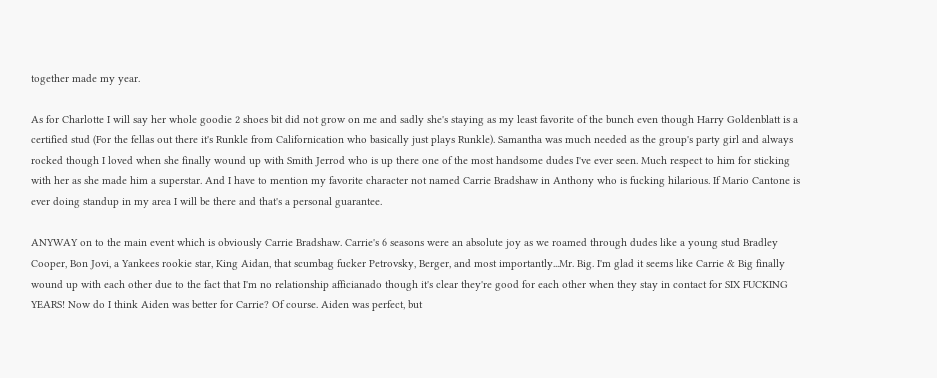together made my year.

As for Charlotte I will say her whole goodie 2 shoes bit did not grow on me and sadly she's staying as my least favorite of the bunch even though Harry Goldenblatt is a certified stud (For the fellas out there it's Runkle from Californication who basically just plays Runkle). Samantha was much needed as the group's party girl and always rocked though I loved when she finally wound up with Smith Jerrod who is up there one of the most handsome dudes I've ever seen. Much respect to him for sticking with her as she made him a superstar. And I have to mention my favorite character not named Carrie Bradshaw in Anthony who is fucking hilarious. If Mario Cantone is ever doing standup in my area I will be there and that's a personal guarantee.

ANYWAY on to the main event which is obviously Carrie Bradshaw. Carrie's 6 seasons were an absolute joy as we roamed through dudes like a young stud Bradley Cooper, Bon Jovi, a Yankees rookie star, King Aidan, that scumbag fucker Petrovsky, Berger, and most importantly...Mr. Big. I'm glad it seems like Carrie & Big finally wound up with each other due to the fact that I'm no relationship afficianado though it's clear they're good for each other when they stay in contact for SIX FUCKING YEARS! Now do I think Aiden was better for Carrie? Of course. Aiden was perfect, but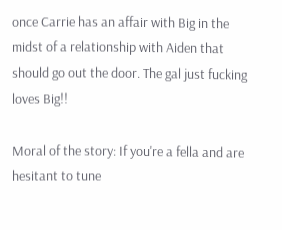once Carrie has an affair with Big in the midst of a relationship with Aiden that should go out the door. The gal just fucking loves Big!!

Moral of the story: If you're a fella and are hesitant to tune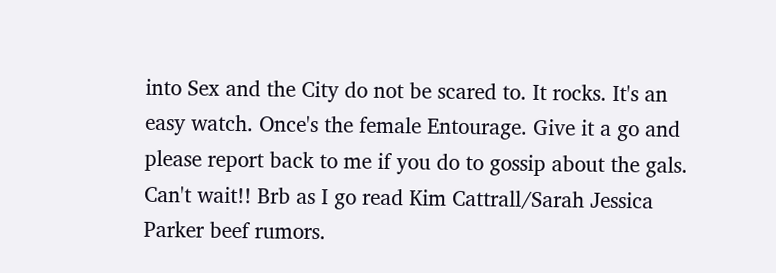into Sex and the City do not be scared to. It rocks. It's an easy watch. Once's the female Entourage. Give it a go and please report back to me if you do to gossip about the gals. Can't wait!! Brb as I go read Kim Cattrall/Sarah Jessica Parker beef rumors.